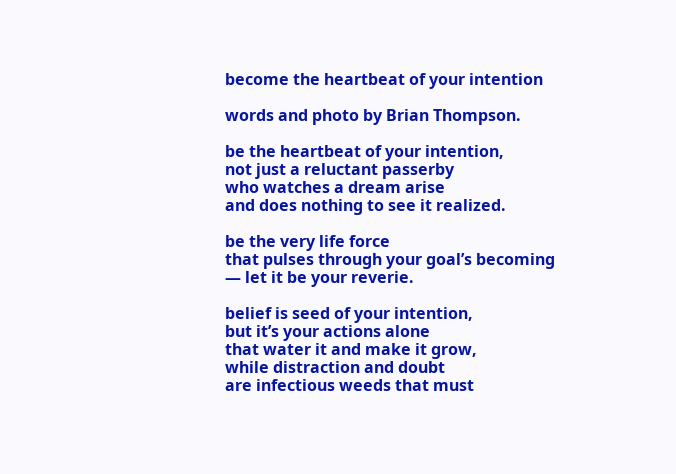become the heartbeat of your intention

words and photo by Brian Thompson.

be the heartbeat of your intention,
not just a reluctant passerby
who watches a dream arise
and does nothing to see it realized.

be the very life force
that pulses through your goal’s becoming
— let it be your reverie.

belief is seed of your intention,
but it’s your actions alone
that water it and make it grow,
while distraction and doubt
are infectious weeds that must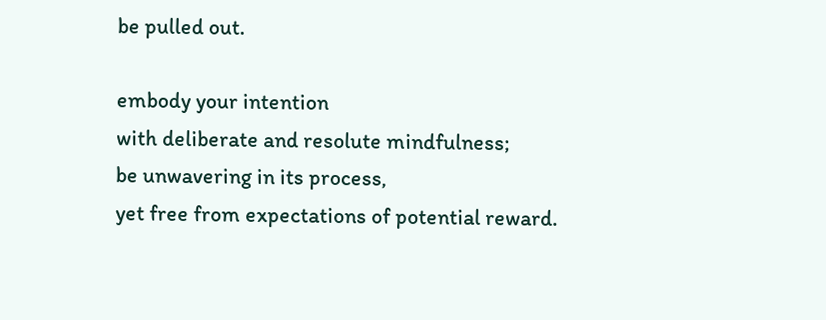be pulled out.

embody your intention
with deliberate and resolute mindfulness;
be unwavering in its process,
yet free from expectations of potential reward.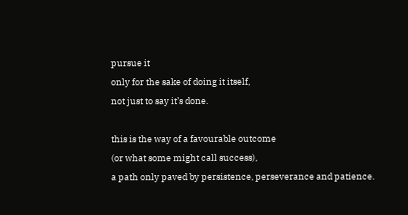pursue it
only for the sake of doing it itself,
not just to say it’s done.

this is the way of a favourable outcome
(or what some might call success),
a path only paved by persistence, perseverance and patience.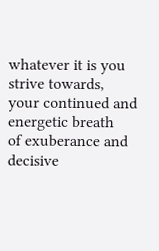whatever it is you strive towards,
your continued and energetic breath
of exuberance and decisive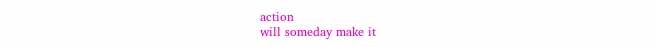action
will someday make it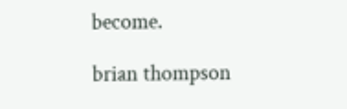become.

brian thompson